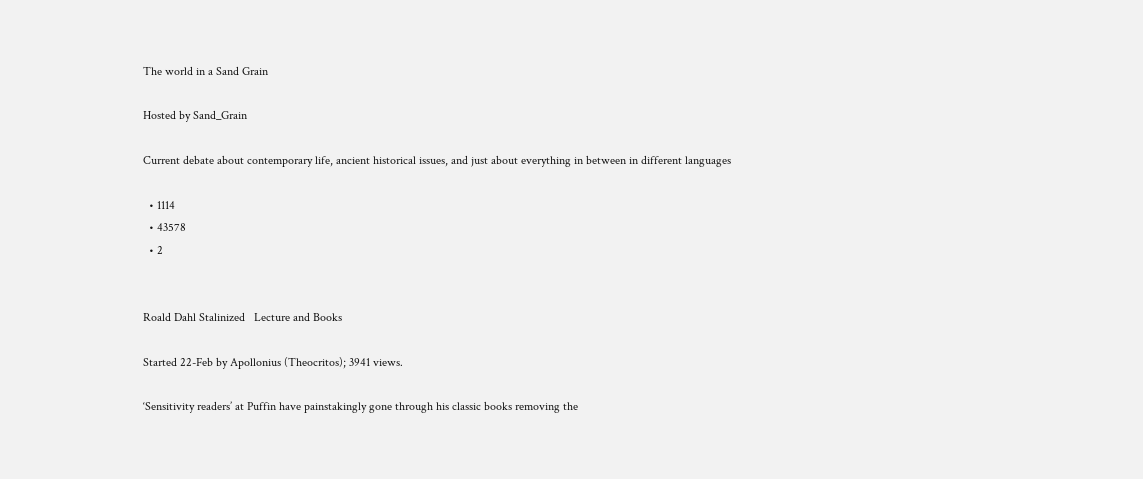The world in a Sand Grain

Hosted by Sand_Grain

Current debate about contemporary life, ancient historical issues, and just about everything in between in different languages

  • 1114
  • 43578
  • 2


Roald Dahl Stalinized   Lecture and Books

Started 22-Feb by Apollonius (Theocritos); 3941 views.

‘Sensitivity readers’ at Puffin have painstakingly gone through his classic books removing the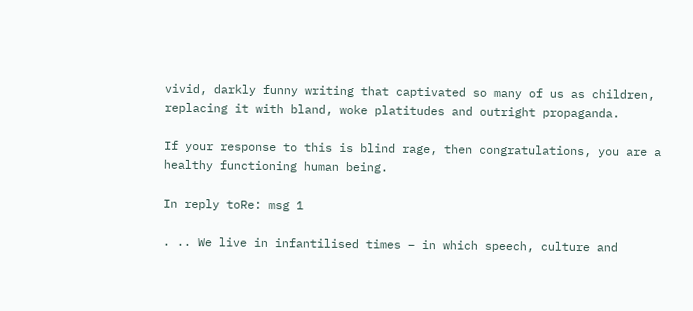vivid, darkly funny writing that captivated so many of us as children, replacing it with bland, woke platitudes and outright propaganda.

If your response to this is blind rage, then congratulations, you are a healthy functioning human being.

In reply toRe: msg 1

. .. We live in infantilised times – in which speech, culture and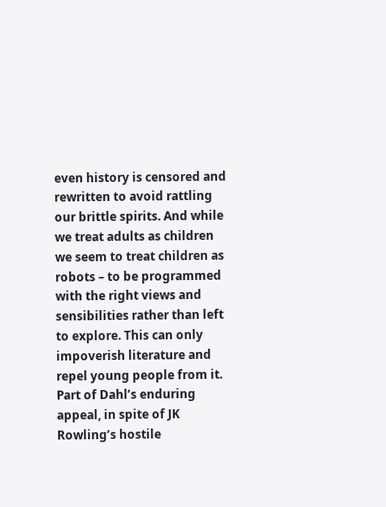even history is censored and rewritten to avoid rattling our brittle spirits. And while we treat adults as children we seem to treat children as robots – to be programmed with the right views and sensibilities rather than left to explore. This can only impoverish literature and repel young people from it. Part of Dahl’s enduring appeal, in spite of JK Rowling’s hostile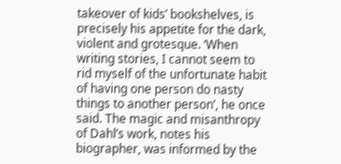takeover of kids’ bookshelves, is precisely his appetite for the dark, violent and grotesque. ‘When writing stories, I cannot seem to rid myself of the unfortunate habit of having one person do nasty things to another person’, he once said. The magic and misanthropy of Dahl’s work, notes his biographer, was informed by the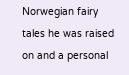Norwegian fairy tales he was raised on and a personal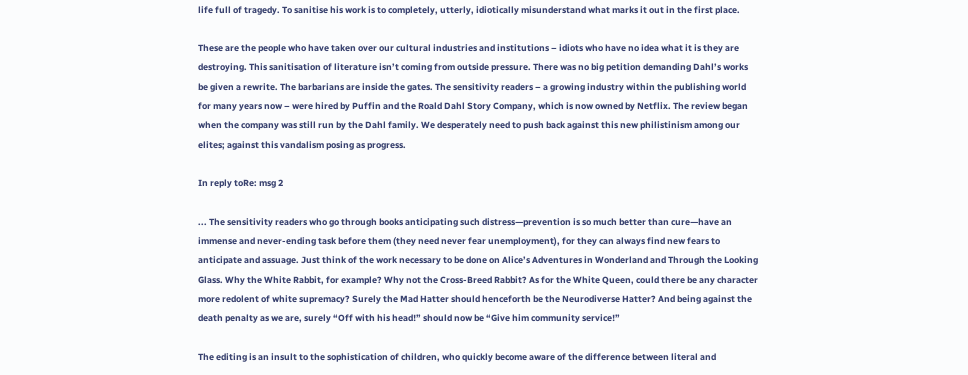life full of tragedy. To sanitise his work is to completely, utterly, idiotically misunderstand what marks it out in the first place.

These are the people who have taken over our cultural industries and institutions – idiots who have no idea what it is they are destroying. This sanitisation of literature isn’t coming from outside pressure. There was no big petition demanding Dahl’s works be given a rewrite. The barbarians are inside the gates. The sensitivity readers – a growing industry within the publishing world for many years now – were hired by Puffin and the Roald Dahl Story Company, which is now owned by Netflix. The review began when the company was still run by the Dahl family. We desperately need to push back against this new philistinism among our elites; against this vandalism posing as progress.

In reply toRe: msg 2

... The sensitivity readers who go through books anticipating such distress—prevention is so much better than cure—have an immense and never-ending task before them (they need never fear unemployment), for they can always find new fears to anticipate and assuage. Just think of the work necessary to be done on Alice’s Adventures in Wonderland and Through the Looking Glass. Why the White Rabbit, for example? Why not the Cross-Breed Rabbit? As for the White Queen, could there be any character more redolent of white supremacy? Surely the Mad Hatter should henceforth be the Neurodiverse Hatter? And being against the death penalty as we are, surely “Off with his head!” should now be “Give him community service!”

The editing is an insult to the sophistication of children, who quickly become aware of the difference between literal and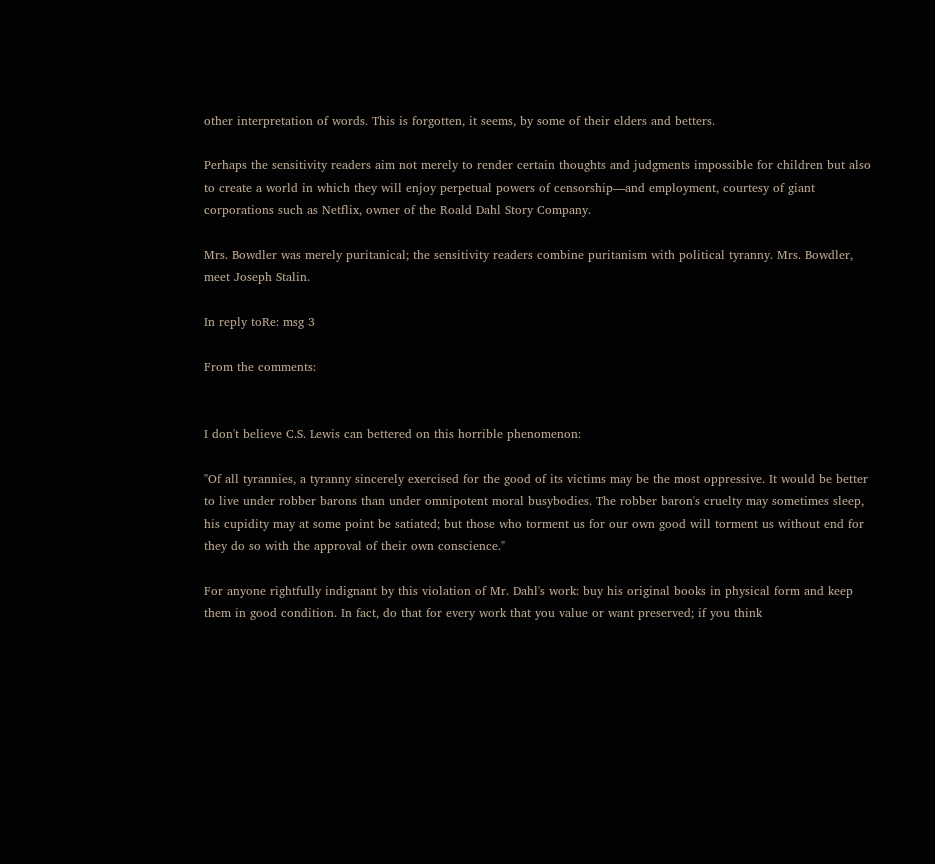other interpretation of words. This is forgotten, it seems, by some of their elders and betters.

Perhaps the sensitivity readers aim not merely to render certain thoughts and judgments impossible for children but also to create a world in which they will enjoy perpetual powers of censorship—and employment, courtesy of giant corporations such as Netflix, owner of the Roald Dahl Story Company.

Mrs. Bowdler was merely puritanical; the sensitivity readers combine puritanism with political tyranny. Mrs. Bowdler, meet Joseph Stalin.

In reply toRe: msg 3

From the comments:


I don't believe C.S. Lewis can bettered on this horrible phenomenon:

"Of all tyrannies, a tyranny sincerely exercised for the good of its victims may be the most oppressive. It would be better to live under robber barons than under omnipotent moral busybodies. The robber baron's cruelty may sometimes sleep, his cupidity may at some point be satiated; but those who torment us for our own good will torment us without end for they do so with the approval of their own conscience."

For anyone rightfully indignant by this violation of Mr. Dahl's work: buy his original books in physical form and keep them in good condition. In fact, do that for every work that you value or want preserved; if you think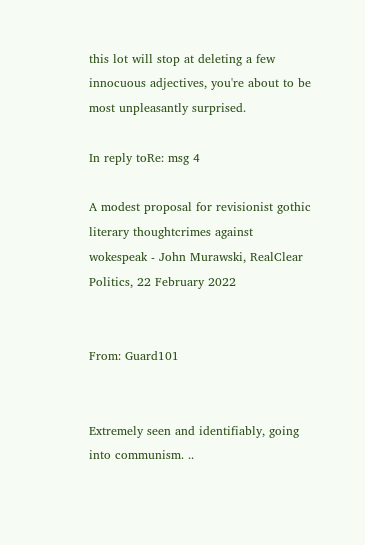this lot will stop at deleting a few innocuous adjectives, you're about to be most unpleasantly surprised.

In reply toRe: msg 4

A modest proposal for revisionist gothic literary thoughtcrimes against wokespeak - John Murawski, RealClear Politics, 22 February 2022


From: Guard101


Extremely seen and identifiably, going into communism. ..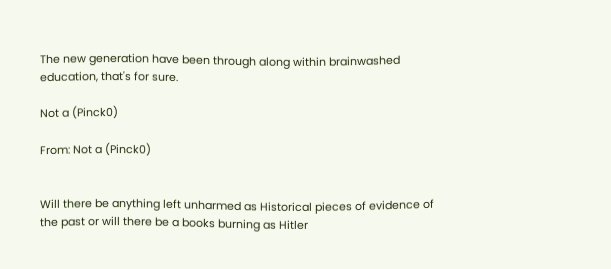The new generation have been through along within brainwashed education, that's for sure.

Not a (Pinck0)

From: Not a (Pinck0)


Will there be anything left unharmed as Historical pieces of evidence of the past or will there be a books burning as Hitler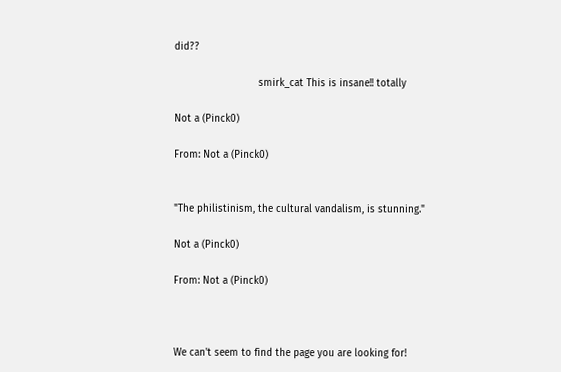did??

                            smirk_cat This is insane!! totally

Not a (Pinck0)

From: Not a (Pinck0)


"The philistinism, the cultural vandalism, is stunning."

Not a (Pinck0)

From: Not a (Pinck0)



We can't seem to find the page you are looking for!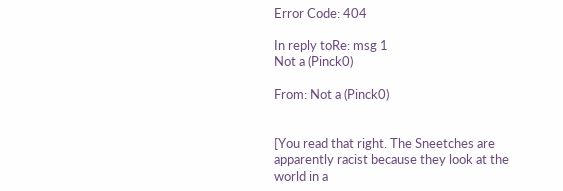Error Code: 404

In reply toRe: msg 1
Not a (Pinck0)

From: Not a (Pinck0)


[You read that right. The Sneetches are apparently racist because they look at the world in a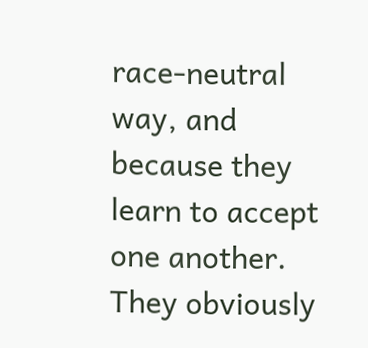race-neutral way, and because they learn to accept one another. They obviously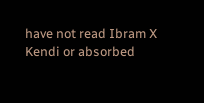have not read Ibram X Kendi or absorbed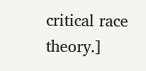critical race theory.]